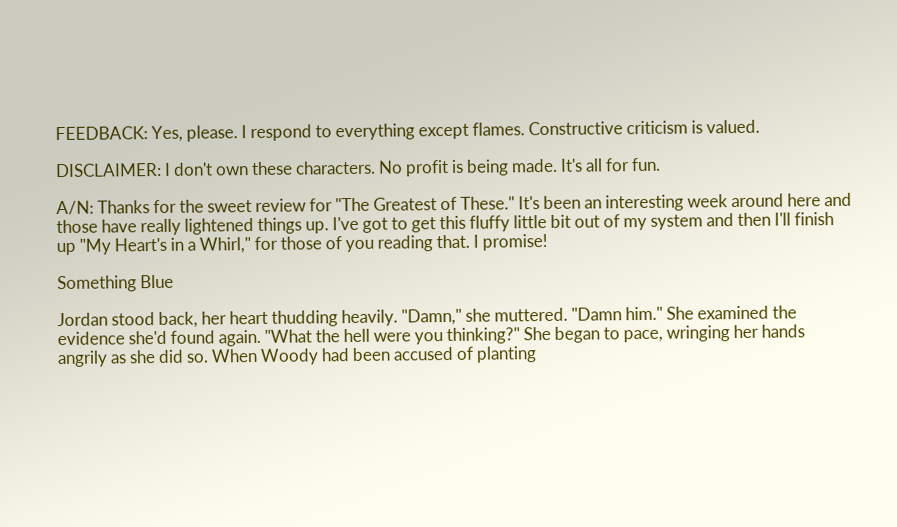FEEDBACK: Yes, please. I respond to everything except flames. Constructive criticism is valued.

DISCLAIMER: I don't own these characters. No profit is being made. It's all for fun.

A/N: Thanks for the sweet review for "The Greatest of These." It's been an interesting week around here and those have really lightened things up. I've got to get this fluffy little bit out of my system and then I'll finish up "My Heart's in a Whirl," for those of you reading that. I promise!

Something Blue

Jordan stood back, her heart thudding heavily. "Damn," she muttered. "Damn him." She examined the evidence she'd found again. "What the hell were you thinking?" She began to pace, wringing her hands angrily as she did so. When Woody had been accused of planting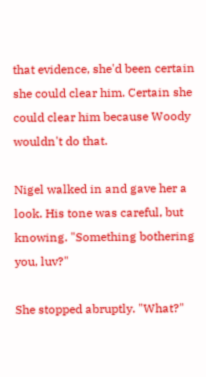that evidence, she'd been certain she could clear him. Certain she could clear him because Woody wouldn't do that.

Nigel walked in and gave her a look. His tone was careful, but knowing. "Something bothering you, luv?"

She stopped abruptly. "What?"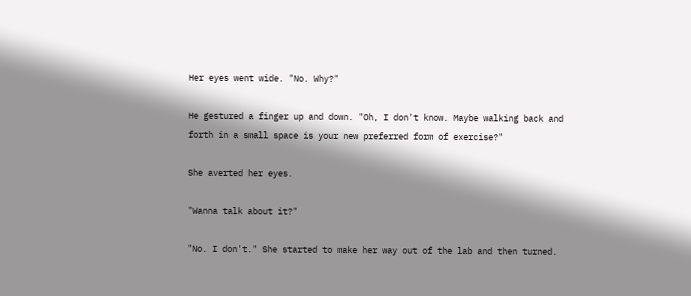Her eyes went wide. "No. Why?"

He gestured a finger up and down. "Oh, I don't know. Maybe walking back and forth in a small space is your new preferred form of exercise?"

She averted her eyes.

"Wanna talk about it?"

"No. I don't." She started to make her way out of the lab and then turned.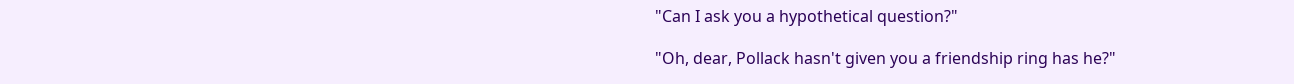"Can I ask you a hypothetical question?"

"Oh, dear, Pollack hasn't given you a friendship ring has he?"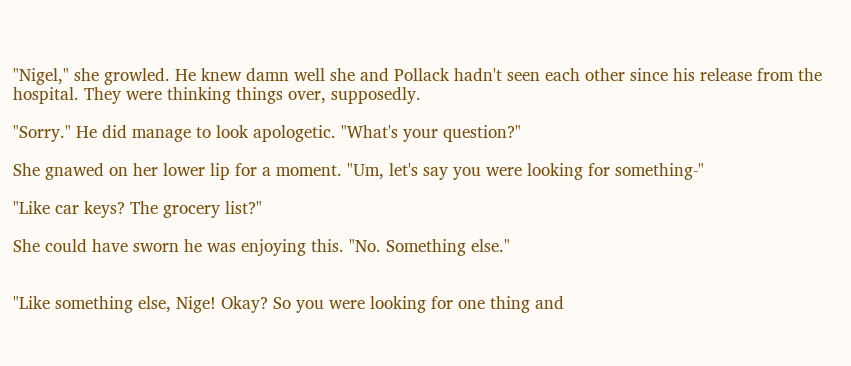"Nigel," she growled. He knew damn well she and Pollack hadn't seen each other since his release from the hospital. They were thinking things over, supposedly.

"Sorry." He did manage to look apologetic. "What's your question?"

She gnawed on her lower lip for a moment. "Um, let's say you were looking for something-"

"Like car keys? The grocery list?"

She could have sworn he was enjoying this. "No. Something else."


"Like something else, Nige! Okay? So you were looking for one thing and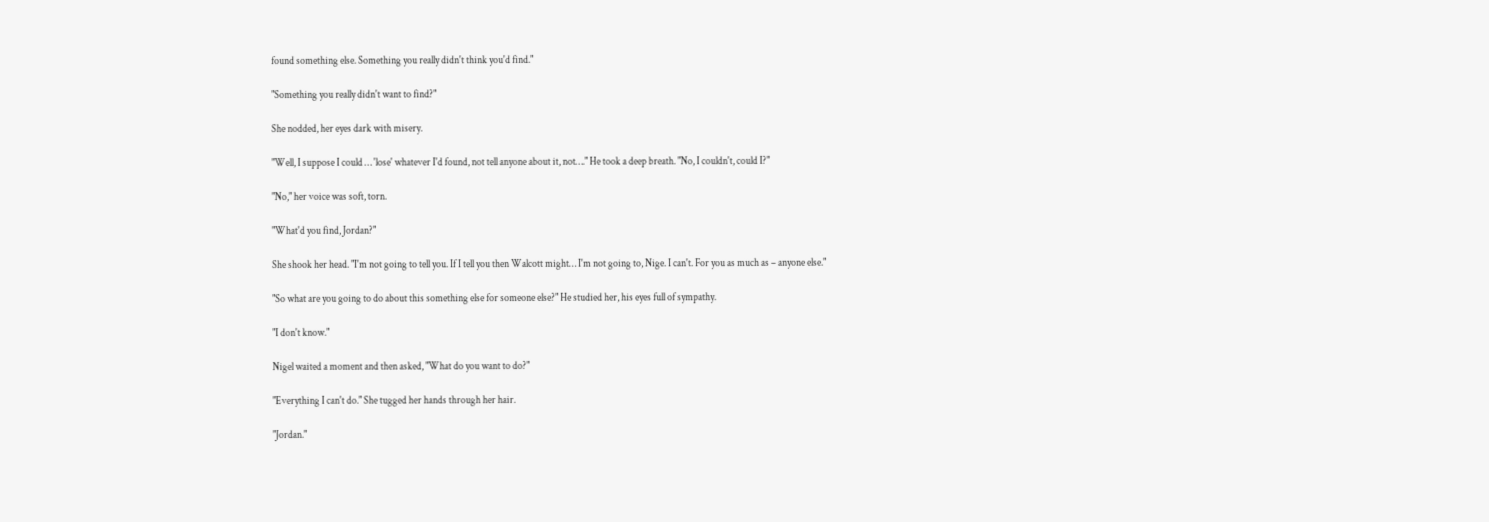found something else. Something you really didn't think you'd find."

"Something you really didn't want to find?"

She nodded, her eyes dark with misery.

"Well, I suppose I could … 'lose' whatever I'd found, not tell anyone about it, not…." He took a deep breath. "No, I couldn't, could I?"

"No," her voice was soft, torn.

"What'd you find, Jordan?"

She shook her head. "I'm not going to tell you. If I tell you then Walcott might… I'm not going to, Nige. I can't. For you as much as – anyone else."

"So what are you going to do about this something else for someone else?" He studied her, his eyes full of sympathy.

"I don't know."

Nigel waited a moment and then asked, "What do you want to do?"

"Everything I can't do." She tugged her hands through her hair.

"Jordan."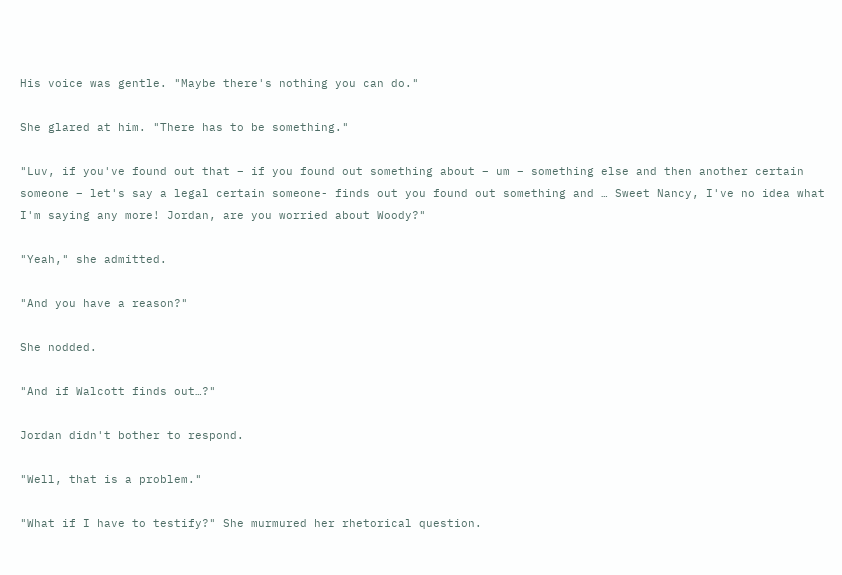His voice was gentle. "Maybe there's nothing you can do."

She glared at him. "There has to be something."

"Luv, if you've found out that – if you found out something about – um – something else and then another certain someone – let's say a legal certain someone- finds out you found out something and … Sweet Nancy, I've no idea what I'm saying any more! Jordan, are you worried about Woody?"

"Yeah," she admitted.

"And you have a reason?"

She nodded.

"And if Walcott finds out…?"

Jordan didn't bother to respond.

"Well, that is a problem."

"What if I have to testify?" She murmured her rhetorical question.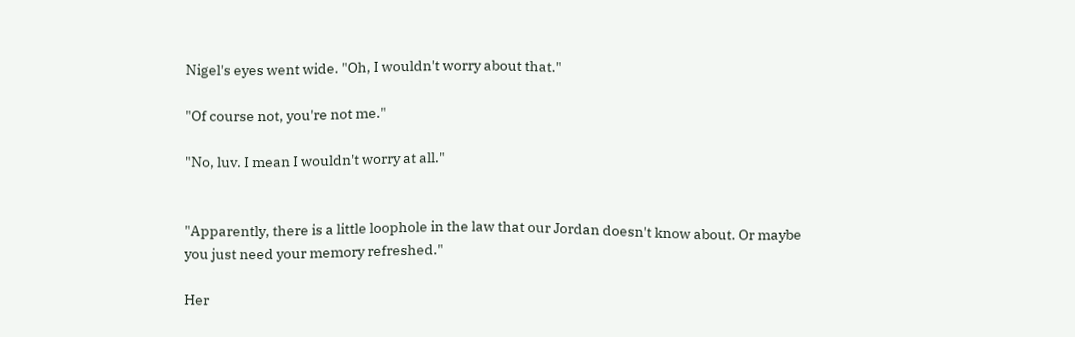Nigel's eyes went wide. "Oh, I wouldn't worry about that."

"Of course not, you're not me."

"No, luv. I mean I wouldn't worry at all."


"Apparently, there is a little loophole in the law that our Jordan doesn't know about. Or maybe you just need your memory refreshed."

Her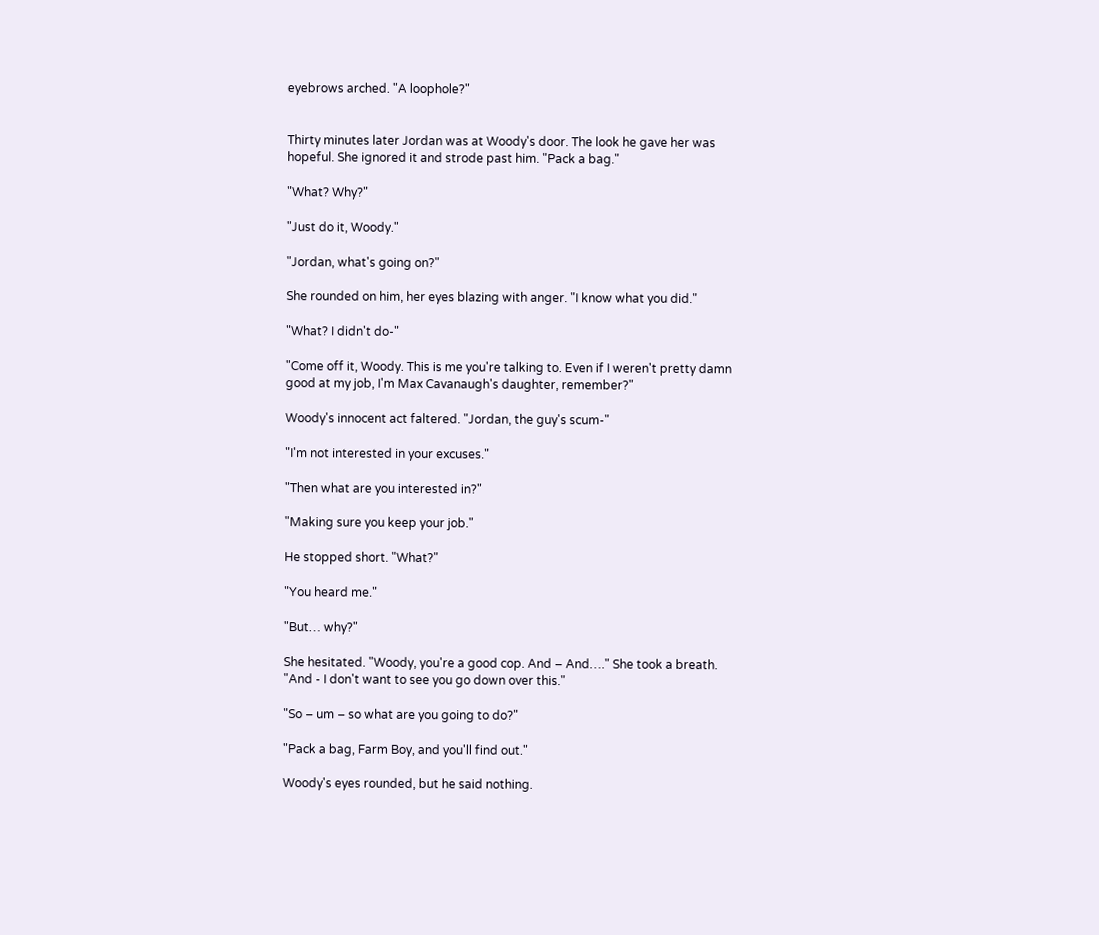eyebrows arched. "A loophole?"


Thirty minutes later Jordan was at Woody's door. The look he gave her was hopeful. She ignored it and strode past him. "Pack a bag."

"What? Why?"

"Just do it, Woody."

"Jordan, what's going on?"

She rounded on him, her eyes blazing with anger. "I know what you did."

"What? I didn't do-"

"Come off it, Woody. This is me you're talking to. Even if I weren't pretty damn good at my job, I'm Max Cavanaugh's daughter, remember?"

Woody's innocent act faltered. "Jordan, the guy's scum-"

"I'm not interested in your excuses."

"Then what are you interested in?"

"Making sure you keep your job."

He stopped short. "What?"

"You heard me."

"But… why?"

She hesitated. "Woody, you're a good cop. And – And…." She took a breath. "And - I don't want to see you go down over this."

"So – um – so what are you going to do?"

"Pack a bag, Farm Boy, and you'll find out."

Woody's eyes rounded, but he said nothing.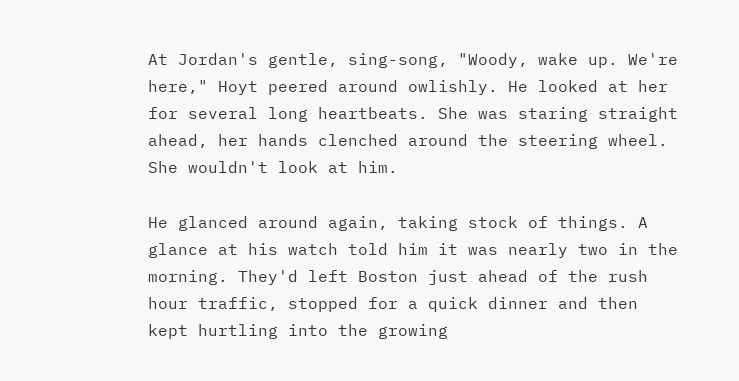At Jordan's gentle, sing-song, "Woody, wake up. We're here," Hoyt peered around owlishly. He looked at her for several long heartbeats. She was staring straight ahead, her hands clenched around the steering wheel. She wouldn't look at him.

He glanced around again, taking stock of things. A glance at his watch told him it was nearly two in the morning. They'd left Boston just ahead of the rush hour traffic, stopped for a quick dinner and then kept hurtling into the growing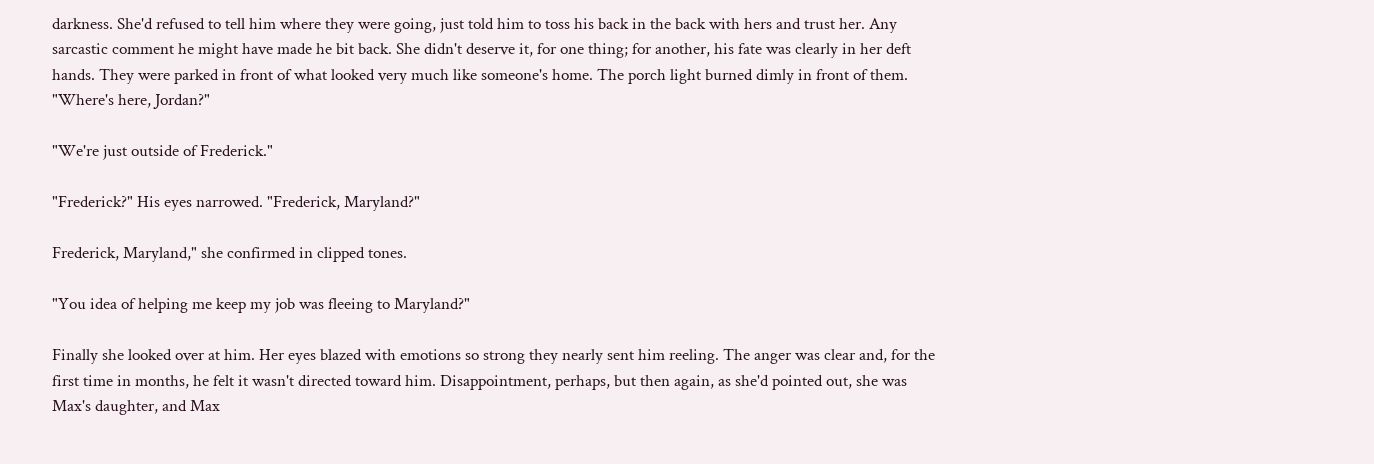darkness. She'd refused to tell him where they were going, just told him to toss his back in the back with hers and trust her. Any sarcastic comment he might have made he bit back. She didn't deserve it, for one thing; for another, his fate was clearly in her deft hands. They were parked in front of what looked very much like someone's home. The porch light burned dimly in front of them. "Where's here, Jordan?"

"We're just outside of Frederick."

"Frederick?" His eyes narrowed. "Frederick, Maryland?"

Frederick, Maryland," she confirmed in clipped tones.

"You idea of helping me keep my job was fleeing to Maryland?"

Finally she looked over at him. Her eyes blazed with emotions so strong they nearly sent him reeling. The anger was clear and, for the first time in months, he felt it wasn't directed toward him. Disappointment, perhaps, but then again, as she'd pointed out, she was Max's daughter, and Max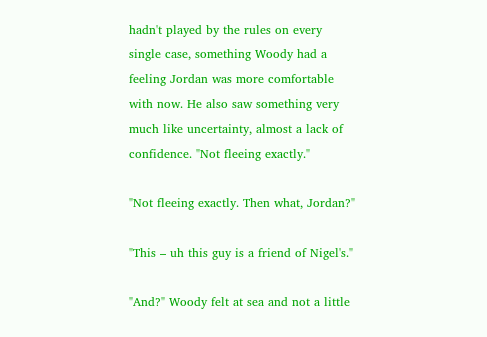hadn't played by the rules on every single case, something Woody had a feeling Jordan was more comfortable with now. He also saw something very much like uncertainty, almost a lack of confidence. "Not fleeing exactly."

"Not fleeing exactly. Then what, Jordan?"

"This – uh this guy is a friend of Nigel's."

"And?" Woody felt at sea and not a little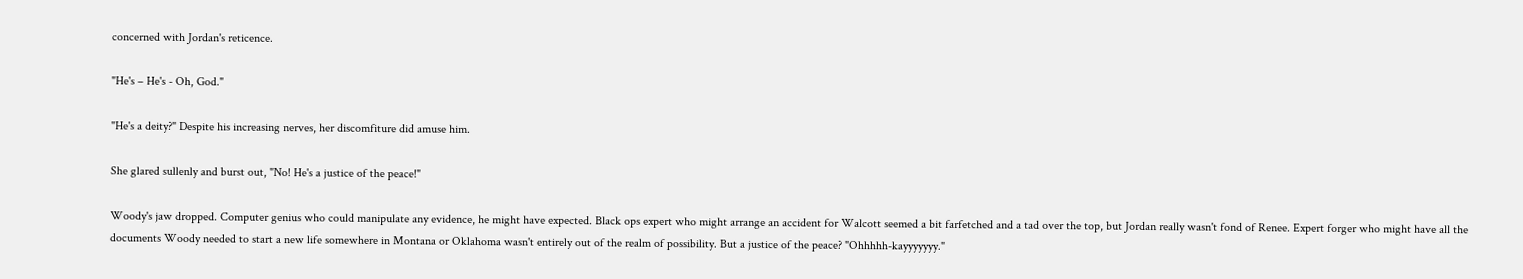concerned with Jordan's reticence.

"He's – He's - Oh, God."

"He's a deity?" Despite his increasing nerves, her discomfiture did amuse him.

She glared sullenly and burst out, "No! He's a justice of the peace!"

Woody's jaw dropped. Computer genius who could manipulate any evidence, he might have expected. Black ops expert who might arrange an accident for Walcott seemed a bit farfetched and a tad over the top, but Jordan really wasn't fond of Renee. Expert forger who might have all the documents Woody needed to start a new life somewhere in Montana or Oklahoma wasn't entirely out of the realm of possibility. But a justice of the peace? "Ohhhhh-kayyyyyyy."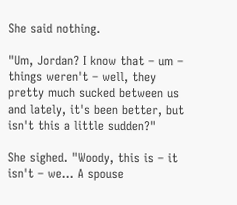She said nothing.

"Um, Jordan? I know that – um – things weren't – well, they pretty much sucked between us and lately, it's been better, but isn't this a little sudden?"

She sighed. "Woody, this is – it isn't – we… A spouse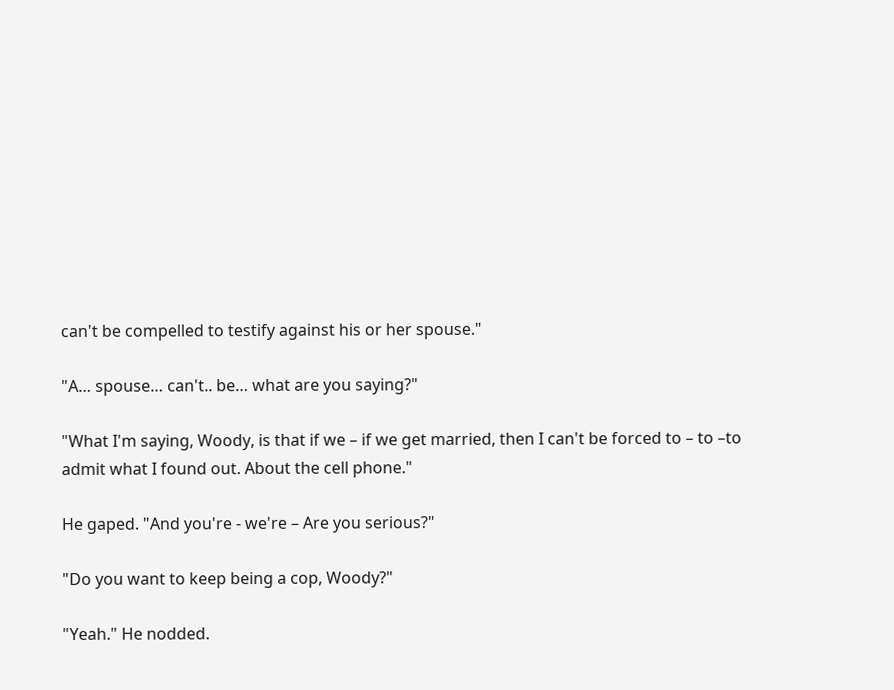can't be compelled to testify against his or her spouse."

"A… spouse… can't.. be… what are you saying?"

"What I'm saying, Woody, is that if we – if we get married, then I can't be forced to – to –to admit what I found out. About the cell phone."

He gaped. "And you're - we're – Are you serious?"

"Do you want to keep being a cop, Woody?"

"Yeah." He nodded.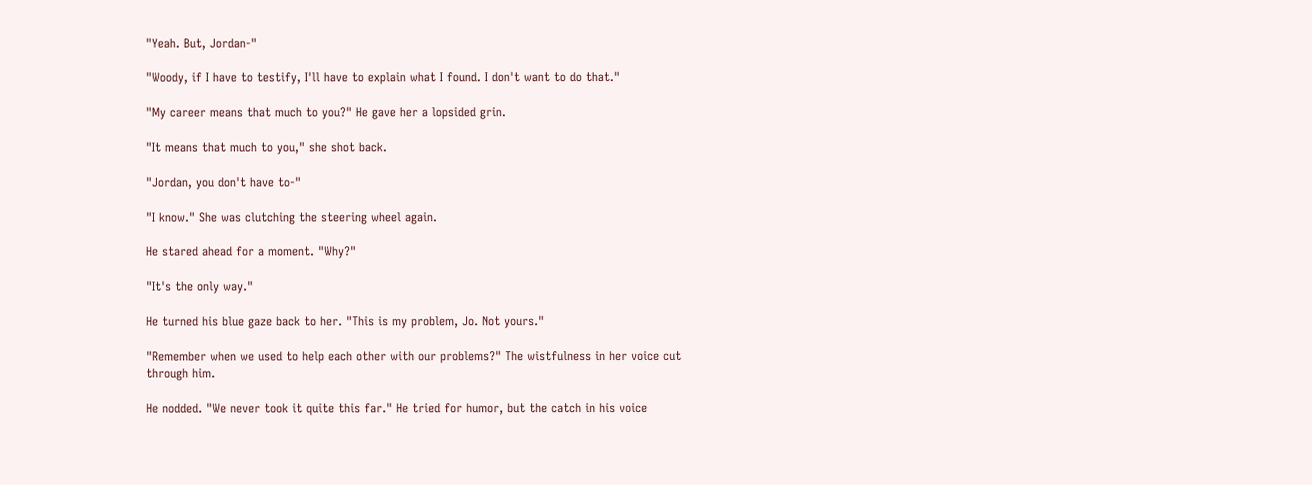"Yeah. But, Jordan-"

"Woody, if I have to testify, I'll have to explain what I found. I don't want to do that."

"My career means that much to you?" He gave her a lopsided grin.

"It means that much to you," she shot back.

"Jordan, you don't have to-"

"I know." She was clutching the steering wheel again.

He stared ahead for a moment. "Why?"

"It's the only way."

He turned his blue gaze back to her. "This is my problem, Jo. Not yours."

"Remember when we used to help each other with our problems?" The wistfulness in her voice cut through him.

He nodded. "We never took it quite this far." He tried for humor, but the catch in his voice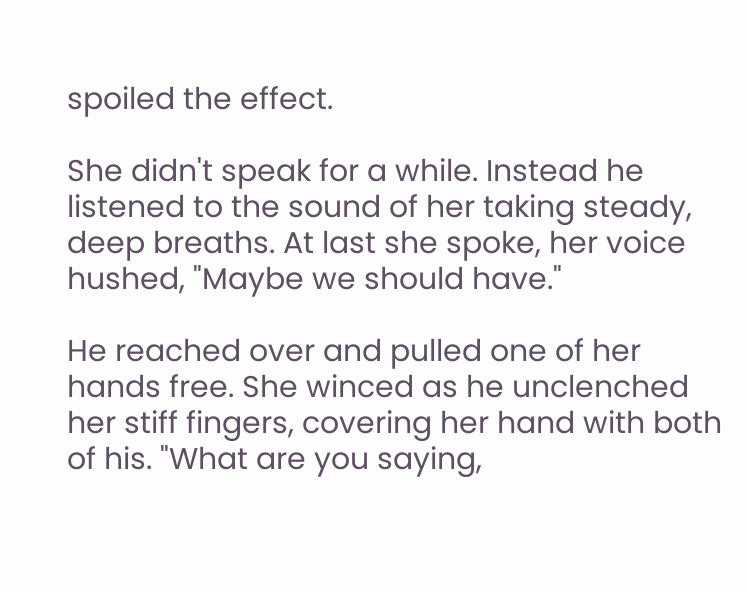spoiled the effect.

She didn't speak for a while. Instead he listened to the sound of her taking steady, deep breaths. At last she spoke, her voice hushed, "Maybe we should have."

He reached over and pulled one of her hands free. She winced as he unclenched her stiff fingers, covering her hand with both of his. "What are you saying,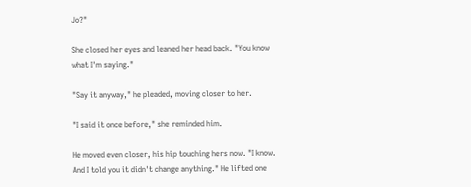Jo?"

She closed her eyes and leaned her head back. "You know what I'm saying."

"Say it anyway," he pleaded, moving closer to her.

"I said it once before," she reminded him.

He moved even closer, his hip touching hers now. "I know. And I told you it didn't change anything." He lifted one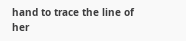hand to trace the line of her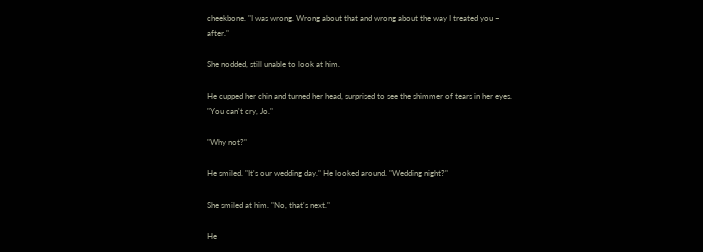cheekbone. "I was wrong. Wrong about that and wrong about the way I treated you – after."

She nodded, still unable to look at him.

He cupped her chin and turned her head, surprised to see the shimmer of tears in her eyes. "You can't cry, Jo."

"Why not?"

He smiled. "It's our wedding day." He looked around. "Wedding night?"

She smiled at him. "No, that's next."

He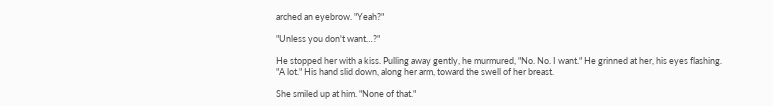arched an eyebrow. "Yeah?"

"Unless you don't want…?"

He stopped her with a kiss. Pulling away gently, he murmured, "No. No. I want." He grinned at her, his eyes flashing. "A lot." His hand slid down, along her arm, toward the swell of her breast.

She smiled up at him. "None of that."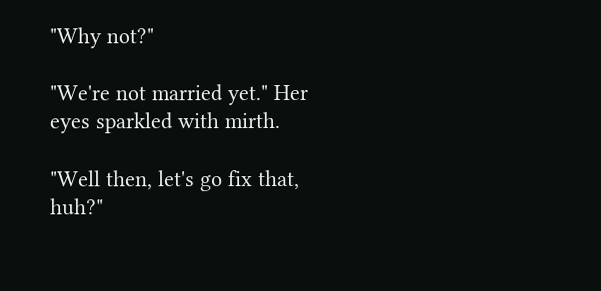"Why not?"

"We're not married yet." Her eyes sparkled with mirth.

"Well then, let's go fix that, huh?"